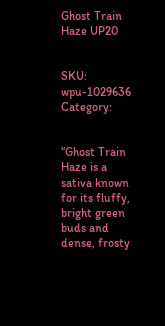Ghost Train Haze UP20


SKU: wpu-1029636 Category:


“Ghost Train Haze is a sativa known for its fluffy, bright green buds and dense, frosty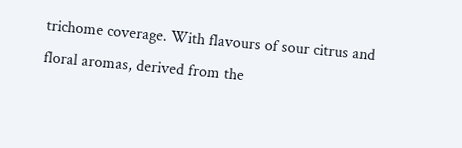trichome coverage. With flavours of sour citrus and floral aromas, derived from the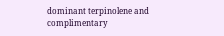dominant terpinolene and complimentary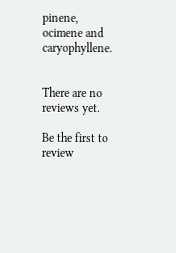pinene, ocimene and caryophyllene.


There are no reviews yet.

Be the first to review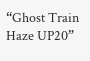“Ghost Train Haze UP20”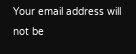Your email address will not be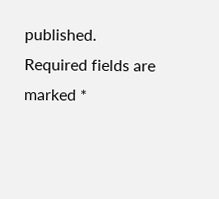published. Required fields are marked *